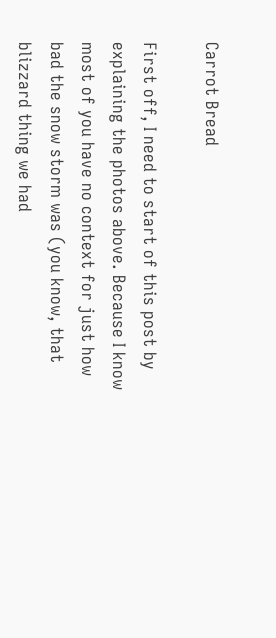Carrot Bread

First off, I need to start of this post by explaining the photos above. Because I know most of you have no context for just how bad the snow storm was (you know, that blizzard thing we had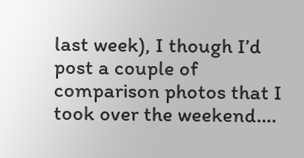last week), I though I’d post a couple of comparison photos that I took over the weekend….